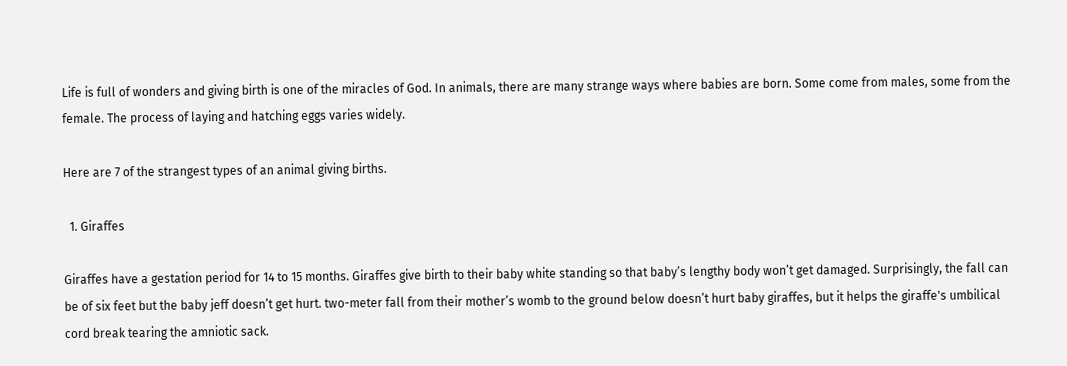Life is full of wonders and giving birth is one of the miracles of God. In animals, there are many strange ways where babies are born. Some come from males, some from the female. The process of laying and hatching eggs varies widely.

Here are 7 of the strangest types of an animal giving births.

  1. Giraffes

Giraffes have a gestation period for 14 to 15 months. Giraffes give birth to their baby white standing so that baby’s lengthy body won’t get damaged. Surprisingly, the fall can be of six feet but the baby jeff doesn’t get hurt. two-meter fall from their mother’s womb to the ground below doesn’t hurt baby giraffes, but it helps the giraffe's umbilical cord break tearing the amniotic sack.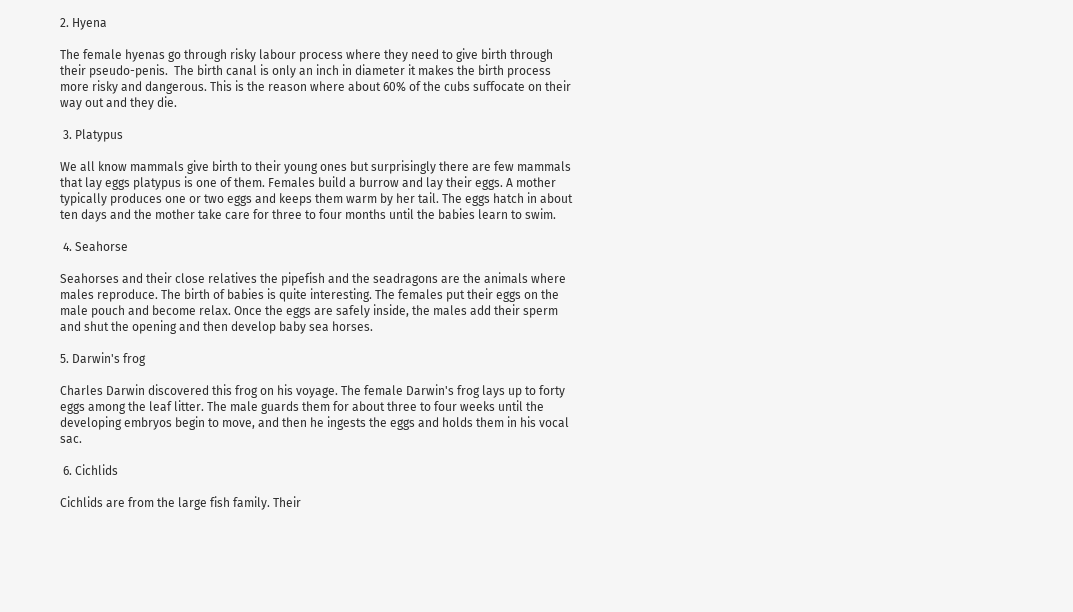2. Hyena

The female hyenas go through risky labour process where they need to give birth through their pseudo-penis.  The birth canal is only an inch in diameter it makes the birth process more risky and dangerous. This is the reason where about 60% of the cubs suffocate on their way out and they die.

 3. Platypus

We all know mammals give birth to their young ones but surprisingly there are few mammals that lay eggs platypus is one of them. Females build a burrow and lay their eggs. A mother typically produces one or two eggs and keeps them warm by her tail. The eggs hatch in about ten days and the mother take care for three to four months until the babies learn to swim.

 4. Seahorse

Seahorses and their close relatives the pipefish and the seadragons are the animals where males reproduce. The birth of babies is quite interesting. The females put their eggs on the male pouch and become relax. Once the eggs are safely inside, the males add their sperm and shut the opening and then develop baby sea horses.

5. Darwin's frog

Charles Darwin discovered this frog on his voyage. The female Darwin's frog lays up to forty eggs among the leaf litter. The male guards them for about three to four weeks until the developing embryos begin to move, and then he ingests the eggs and holds them in his vocal sac.

 6. Cichlids

Cichlids are from the large fish family. Their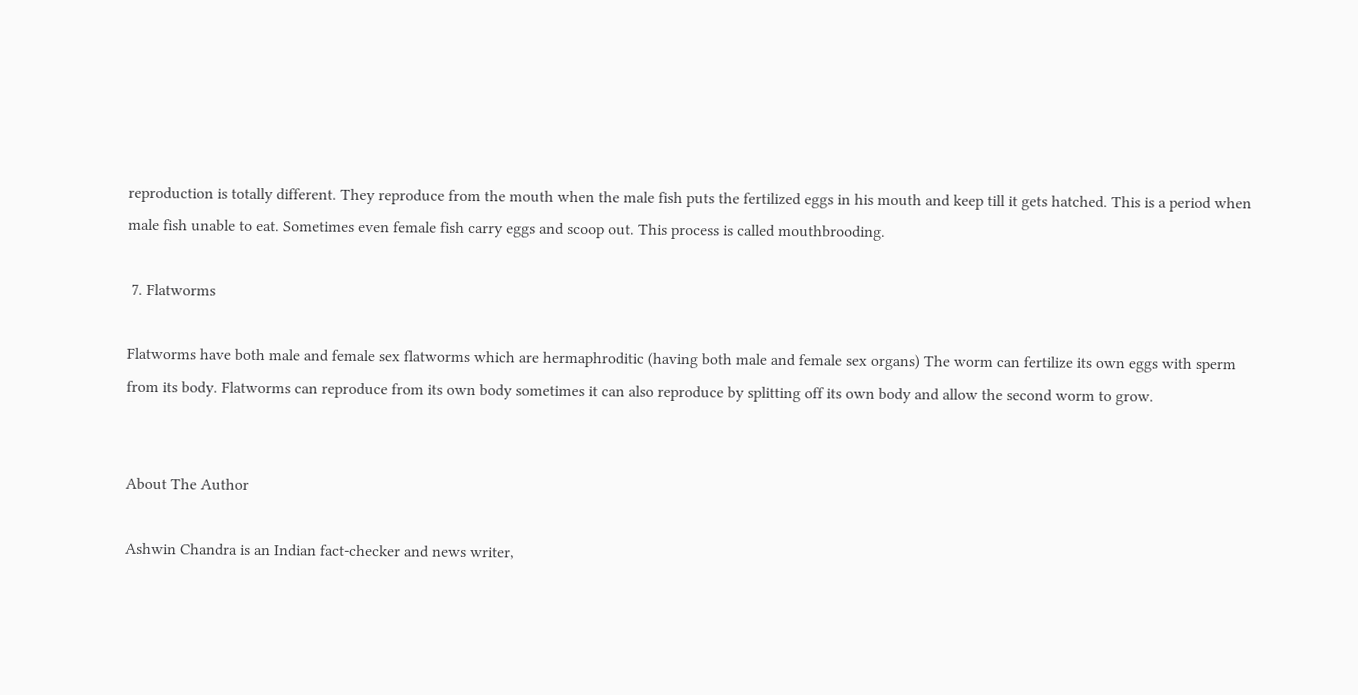reproduction is totally different. They reproduce from the mouth when the male fish puts the fertilized eggs in his mouth and keep till it gets hatched. This is a period when male fish unable to eat. Sometimes even female fish carry eggs and scoop out. This process is called mouthbrooding.

 7. Flatworms

Flatworms have both male and female sex flatworms which are hermaphroditic (having both male and female sex organs) The worm can fertilize its own eggs with sperm from its body. Flatworms can reproduce from its own body sometimes it can also reproduce by splitting off its own body and allow the second worm to grow.


About The Author

Ashwin Chandra is an Indian fact-checker and news writer,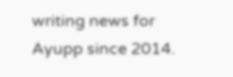writing news for Ayupp since 2014.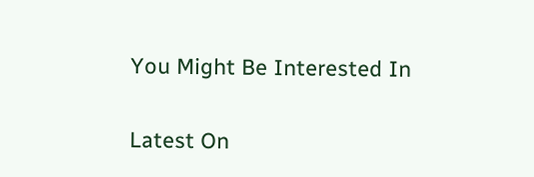You Might Be Interested In

Latest On